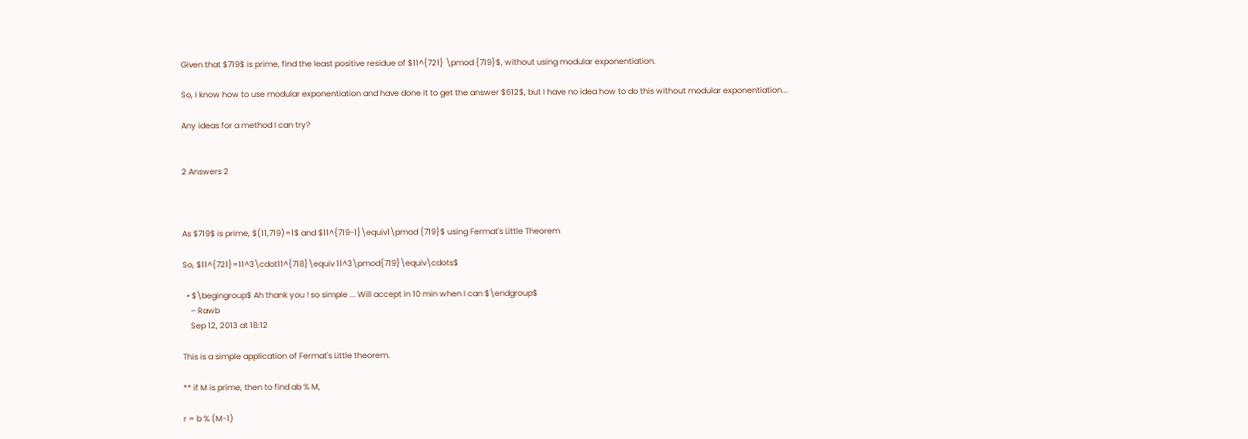Given that $719$ is prime, find the least positive residue of $11^{721} \pmod {719}$, without using modular exponentiation.

So, I know how to use modular exponentiation and have done it to get the answer $612$, but I have no idea how to do this without modular exponentiation...

Any ideas for a method I can try?


2 Answers 2



As $719$ is prime, $(11,719)=1$ and $11^{719-1}\equiv1\pmod {719}$ using Fermat's Little Theorem

So, $11^{721}=11^3\cdot11^{718}\equiv 11^3\pmod{719}\equiv\cdots$

  • $\begingroup$ Ah thank you ! so simple ... Will accept in 10 min when I can $\endgroup$
    – Rawb
    Sep 12, 2013 at 18:12

This is a simple application of Fermat's Little theorem.

** if M is prime, then to find ab % M,

r = b % (M-1)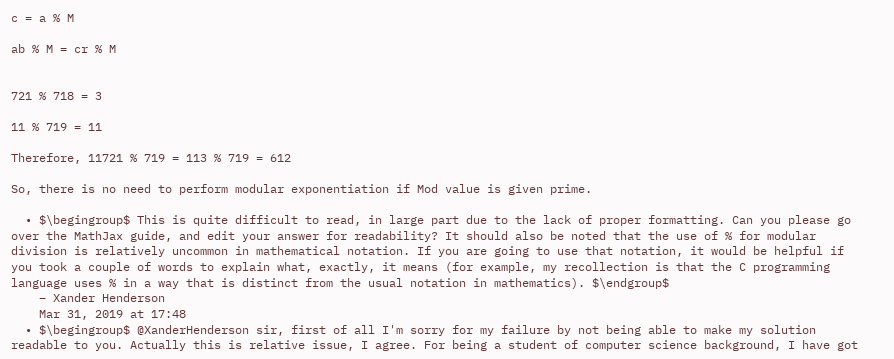c = a % M

ab % M = cr % M


721 % 718 = 3

11 % 719 = 11

Therefore, 11721 % 719 = 113 % 719 = 612

So, there is no need to perform modular exponentiation if Mod value is given prime.

  • $\begingroup$ This is quite difficult to read, in large part due to the lack of proper formatting. Can you please go over the MathJax guide, and edit your answer for readability? It should also be noted that the use of % for modular division is relatively uncommon in mathematical notation. If you are going to use that notation, it would be helpful if you took a couple of words to explain what, exactly, it means (for example, my recollection is that the C programming language uses % in a way that is distinct from the usual notation in mathematics). $\endgroup$
    – Xander Henderson
    Mar 31, 2019 at 17:48
  • $\begingroup$ @XanderHenderson sir, first of all I'm sorry for my failure by not being able to make my solution readable to you. Actually this is relative issue, I agree. For being a student of computer science background, I have got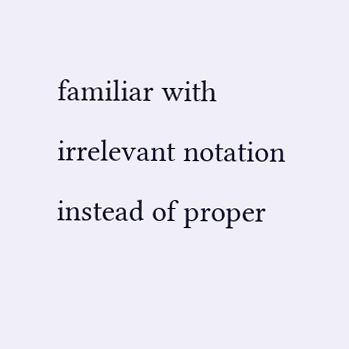familiar with irrelevant notation instead of proper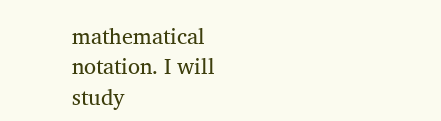mathematical notation. I will study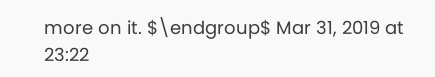more on it. $\endgroup$ Mar 31, 2019 at 23:22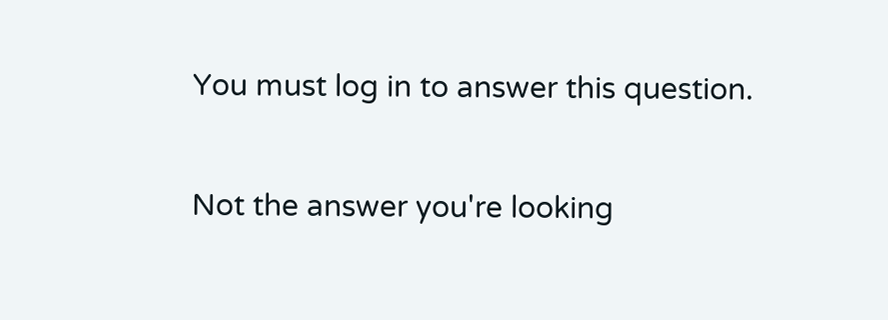You must log in to answer this question.

Not the answer you're looking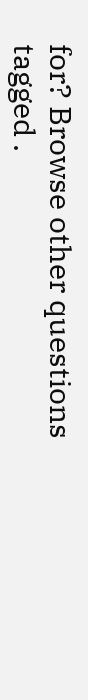for? Browse other questions tagged .